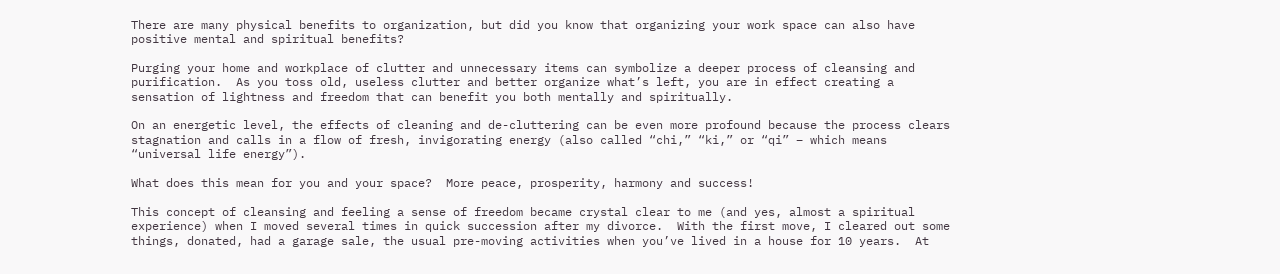There are many physical benefits to organization, but did you know that organizing your work space can also have positive mental and spiritual benefits?

Purging your home and workplace of clutter and unnecessary items can symbolize a deeper process of cleansing and purification.  As you toss old, useless clutter and better organize what’s left, you are in effect creating a sensation of lightness and freedom that can benefit you both mentally and spiritually.

On an energetic level, the effects of cleaning and de-cluttering can be even more profound because the process clears stagnation and calls in a flow of fresh, invigorating energy (also called “chi,” “ki,” or “qi” – which means “universal life energy”).

What does this mean for you and your space?  More peace, prosperity, harmony and success!

This concept of cleansing and feeling a sense of freedom became crystal clear to me (and yes, almost a spiritual experience) when I moved several times in quick succession after my divorce.  With the first move, I cleared out some things, donated, had a garage sale, the usual pre-moving activities when you’ve lived in a house for 10 years.  At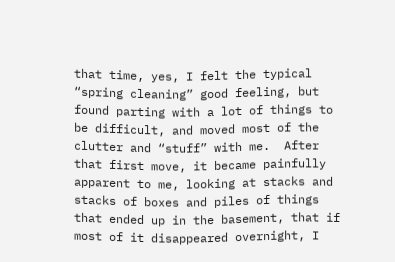that time, yes, I felt the typical “spring cleaning” good feeling, but found parting with a lot of things to be difficult, and moved most of the clutter and “stuff” with me.  After that first move, it became painfully apparent to me, looking at stacks and stacks of boxes and piles of things that ended up in the basement, that if most of it disappeared overnight, I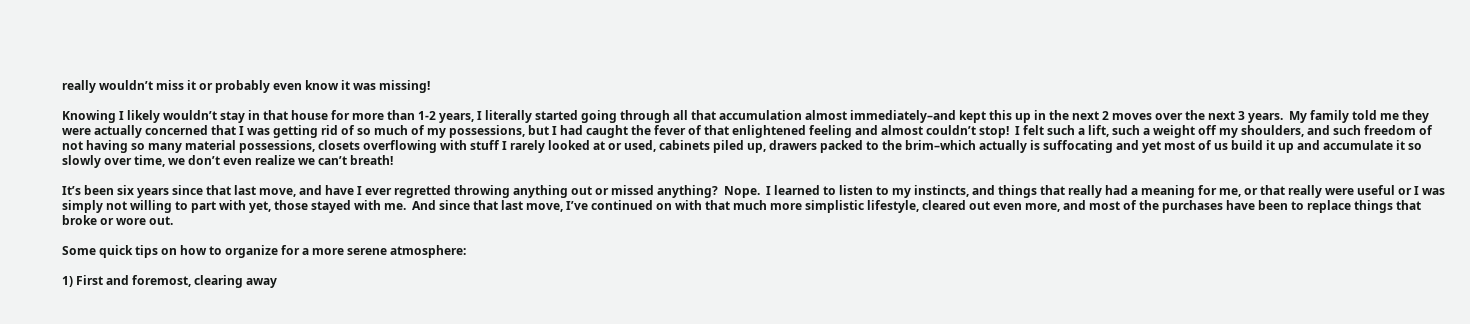really wouldn’t miss it or probably even know it was missing!

Knowing I likely wouldn’t stay in that house for more than 1-2 years, I literally started going through all that accumulation almost immediately–and kept this up in the next 2 moves over the next 3 years.  My family told me they were actually concerned that I was getting rid of so much of my possessions, but I had caught the fever of that enlightened feeling and almost couldn’t stop!  I felt such a lift, such a weight off my shoulders, and such freedom of not having so many material possessions, closets overflowing with stuff I rarely looked at or used, cabinets piled up, drawers packed to the brim–which actually is suffocating and yet most of us build it up and accumulate it so slowly over time, we don’t even realize we can’t breath!

It’s been six years since that last move, and have I ever regretted throwing anything out or missed anything?  Nope.  I learned to listen to my instincts, and things that really had a meaning for me, or that really were useful or I was simply not willing to part with yet, those stayed with me.  And since that last move, I’ve continued on with that much more simplistic lifestyle, cleared out even more, and most of the purchases have been to replace things that broke or wore out.

Some quick tips on how to organize for a more serene atmosphere:

1) First and foremost, clearing away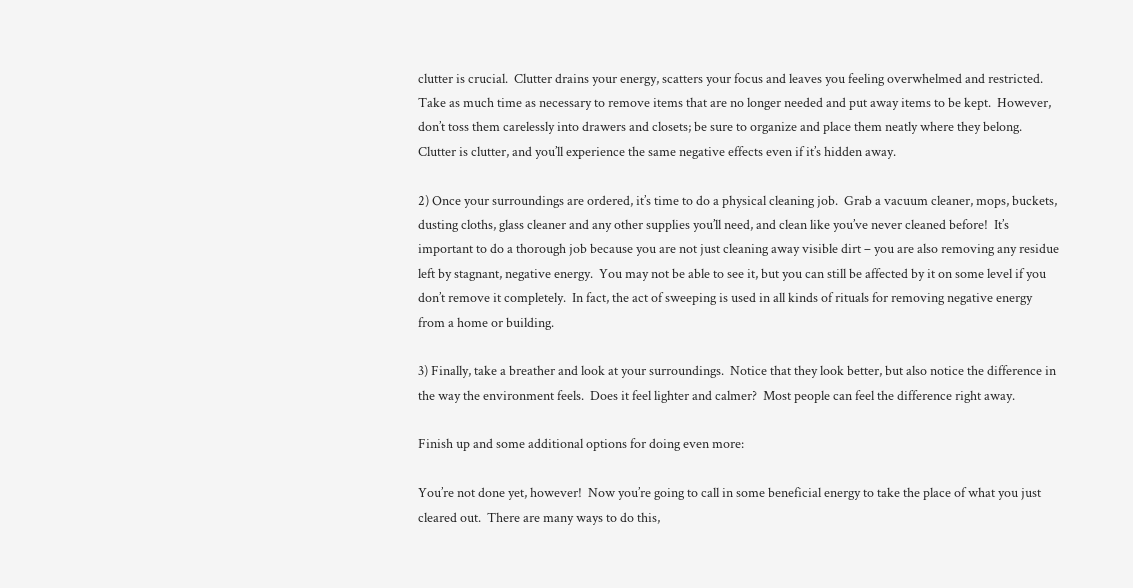clutter is crucial.  Clutter drains your energy, scatters your focus and leaves you feeling overwhelmed and restricted.  Take as much time as necessary to remove items that are no longer needed and put away items to be kept.  However, don’t toss them carelessly into drawers and closets; be sure to organize and place them neatly where they belong.  Clutter is clutter, and you’ll experience the same negative effects even if it’s hidden away.

2) Once your surroundings are ordered, it’s time to do a physical cleaning job.  Grab a vacuum cleaner, mops, buckets, dusting cloths, glass cleaner and any other supplies you’ll need, and clean like you’ve never cleaned before!  It’s important to do a thorough job because you are not just cleaning away visible dirt – you are also removing any residue left by stagnant, negative energy.  You may not be able to see it, but you can still be affected by it on some level if you don’t remove it completely.  In fact, the act of sweeping is used in all kinds of rituals for removing negative energy from a home or building.

3) Finally, take a breather and look at your surroundings.  Notice that they look better, but also notice the difference in the way the environment feels.  Does it feel lighter and calmer?  Most people can feel the difference right away.

Finish up and some additional options for doing even more:

You’re not done yet, however!  Now you’re going to call in some beneficial energy to take the place of what you just cleared out.  There are many ways to do this,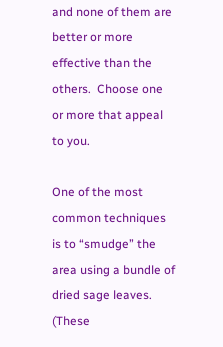and none of them are better or more effective than the others.  Choose one or more that appeal to you.

One of the most common techniques is to “smudge” the area using a bundle of dried sage leaves.  (These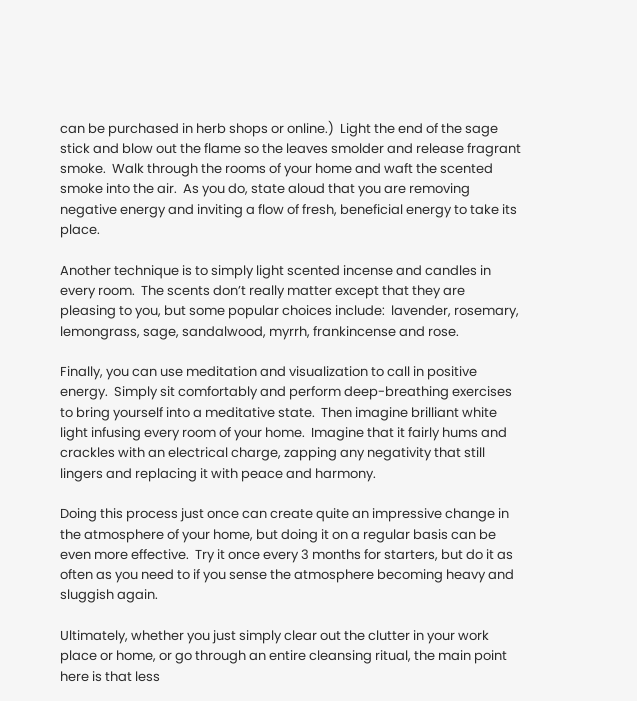can be purchased in herb shops or online.)  Light the end of the sage stick and blow out the flame so the leaves smolder and release fragrant smoke.  Walk through the rooms of your home and waft the scented smoke into the air.  As you do, state aloud that you are removing negative energy and inviting a flow of fresh, beneficial energy to take its place.

Another technique is to simply light scented incense and candles in every room.  The scents don’t really matter except that they are pleasing to you, but some popular choices include:  lavender, rosemary, lemongrass, sage, sandalwood, myrrh, frankincense and rose.

Finally, you can use meditation and visualization to call in positive energy.  Simply sit comfortably and perform deep-breathing exercises to bring yourself into a meditative state.  Then imagine brilliant white light infusing every room of your home.  Imagine that it fairly hums and crackles with an electrical charge, zapping any negativity that still lingers and replacing it with peace and harmony.

Doing this process just once can create quite an impressive change in the atmosphere of your home, but doing it on a regular basis can be even more effective.  Try it once every 3 months for starters, but do it as often as you need to if you sense the atmosphere becoming heavy and sluggish again.

Ultimately, whether you just simply clear out the clutter in your work place or home, or go through an entire cleansing ritual, the main point here is that less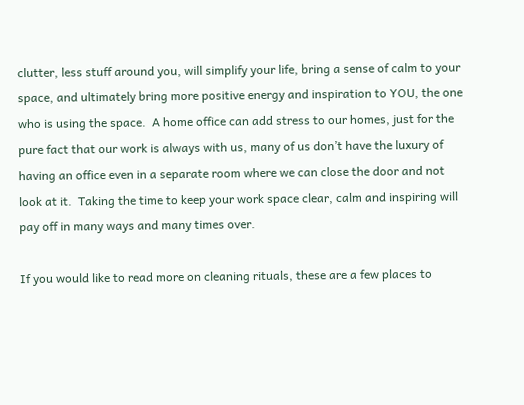clutter, less stuff around you, will simplify your life, bring a sense of calm to your space, and ultimately bring more positive energy and inspiration to YOU, the one who is using the space.  A home office can add stress to our homes, just for the pure fact that our work is always with us, many of us don’t have the luxury of having an office even in a separate room where we can close the door and not look at it.  Taking the time to keep your work space clear, calm and inspiring will pay off in many ways and many times over.

If you would like to read more on cleaning rituals, these are a few places to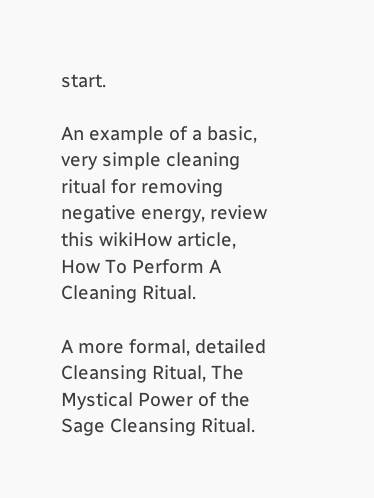start.

An example of a basic, very simple cleaning ritual for removing negative energy, review this wikiHow article, How To Perform A Cleaning Ritual.

A more formal, detailed Cleansing Ritual, The Mystical Power of the Sage Cleansing Ritual.